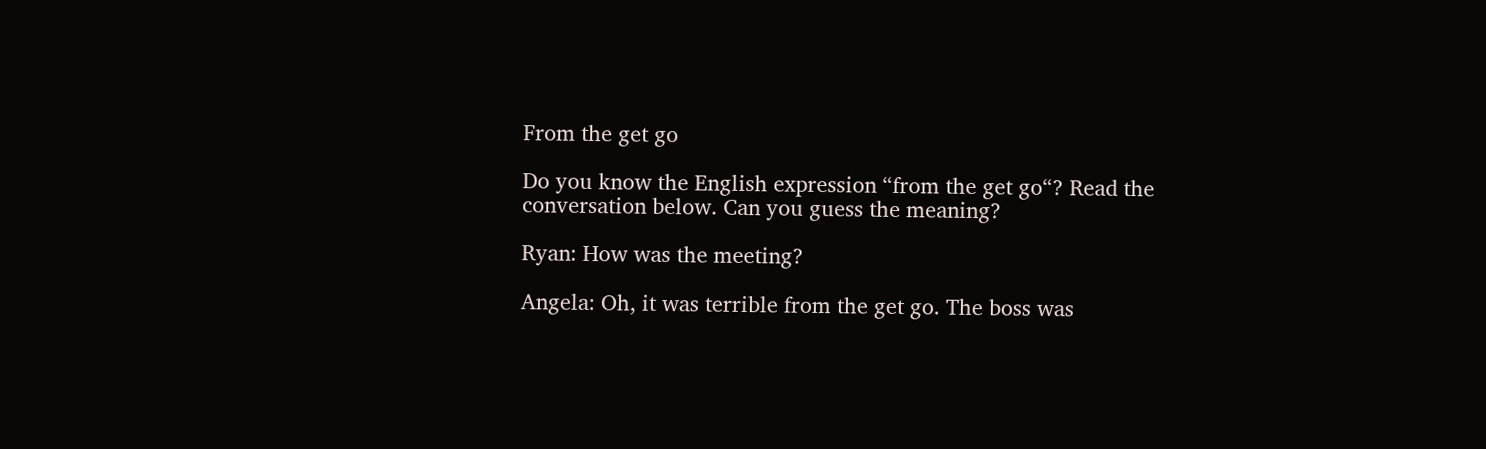From the get go

Do you know the English expression “from the get go“? Read the conversation below. Can you guess the meaning?

Ryan: How was the meeting?

Angela: Oh, it was terrible from the get go. The boss was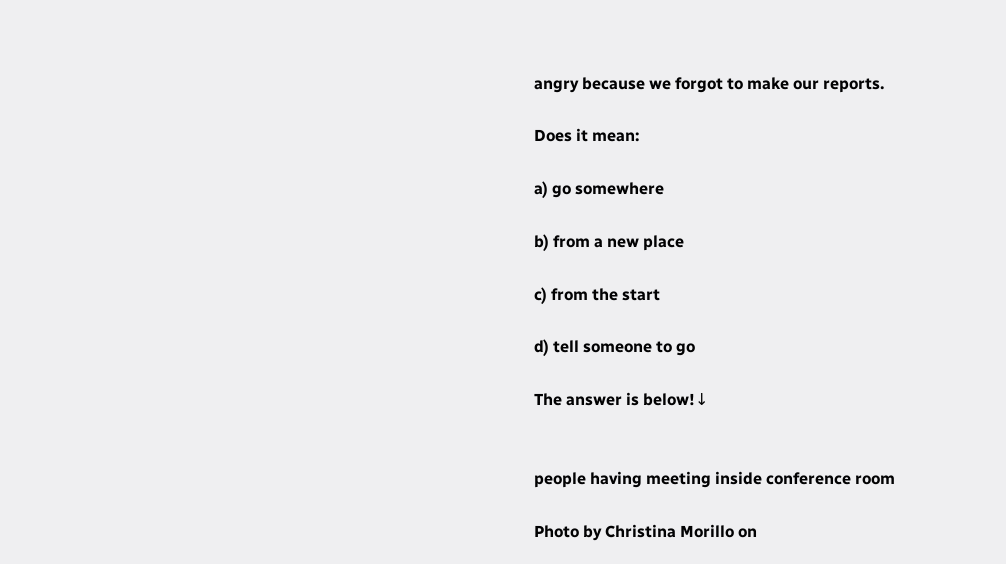angry because we forgot to make our reports.

Does it mean:

a) go somewhere

b) from a new place

c) from the start

d) tell someone to go

The answer is below!↓


people having meeting inside conference room

Photo by Christina Morillo on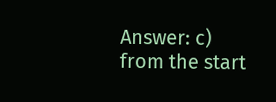Answer: c) from the start